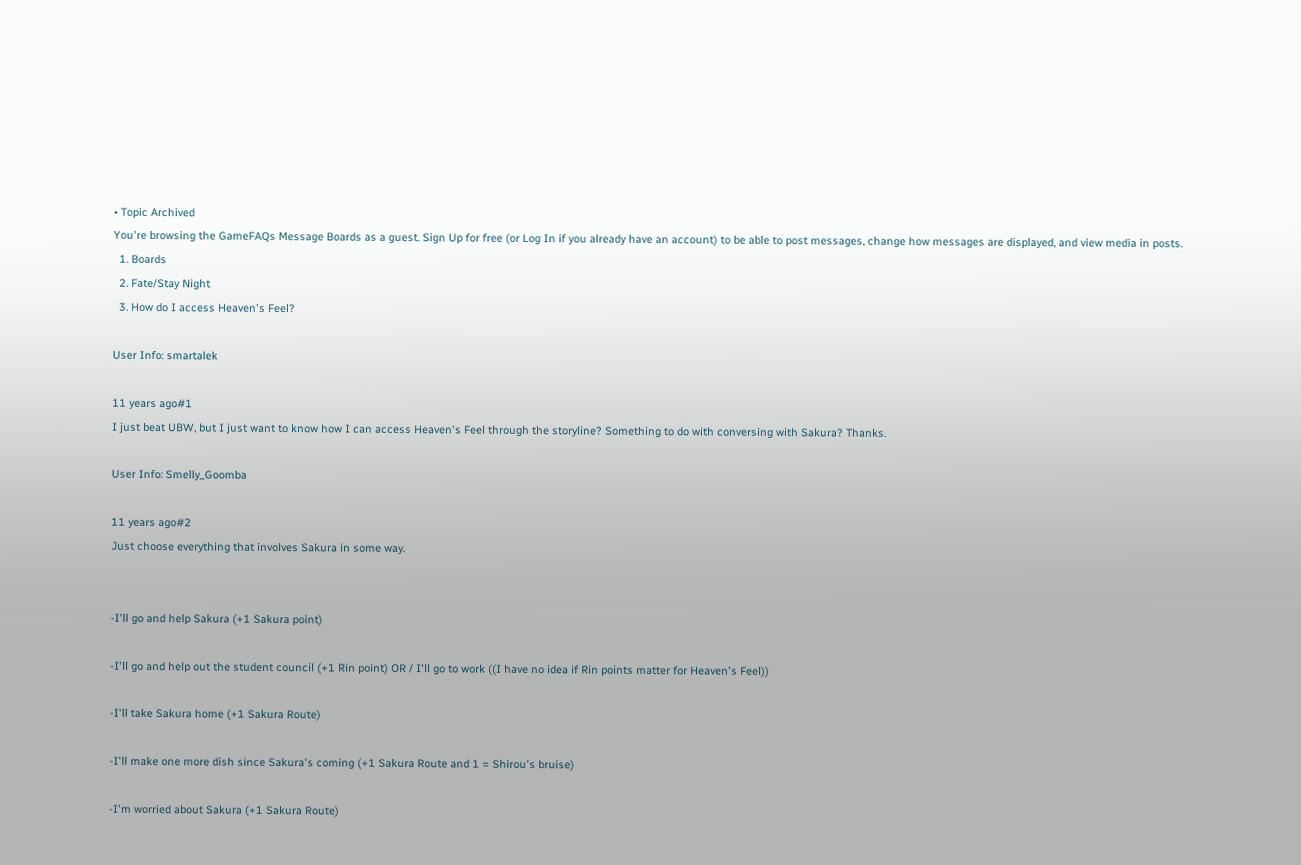• Topic Archived
You're browsing the GameFAQs Message Boards as a guest. Sign Up for free (or Log In if you already have an account) to be able to post messages, change how messages are displayed, and view media in posts.
  1. Boards
  2. Fate/Stay Night
  3. How do I access Heaven's Feel?

User Info: smartalek

11 years ago#1
I just beat UBW, but I just want to know how I can access Heaven's Feel through the storyline? Something to do with conversing with Sakura? Thanks.

User Info: Smelly_Goomba

11 years ago#2
Just choose everything that involves Sakura in some way.


-I'll go and help Sakura (+1 Sakura point)

-I'll go and help out the student council (+1 Rin point) OR / I'll go to work ((I have no idea if Rin points matter for Heaven's Feel))

-I'll take Sakura home (+1 Sakura Route)

-I'll make one more dish since Sakura's coming (+1 Sakura Route and 1 = Shirou's bruise)

-I'm worried about Sakura (+1 Sakura Route)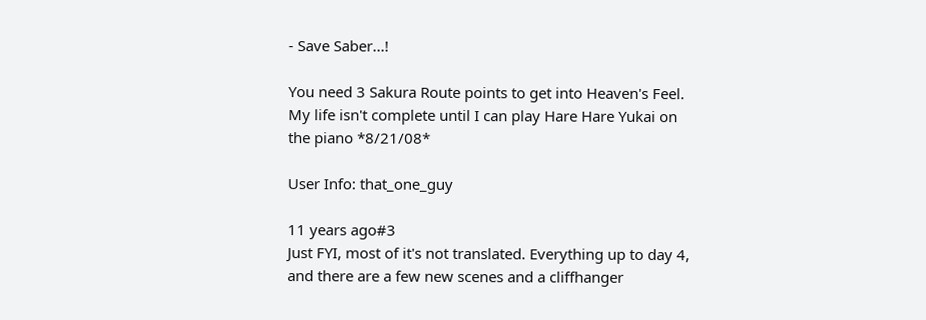- Save Saber...!

You need 3 Sakura Route points to get into Heaven's Feel.
My life isn't complete until I can play Hare Hare Yukai on the piano *8/21/08*

User Info: that_one_guy

11 years ago#3
Just FYI, most of it's not translated. Everything up to day 4, and there are a few new scenes and a cliffhanger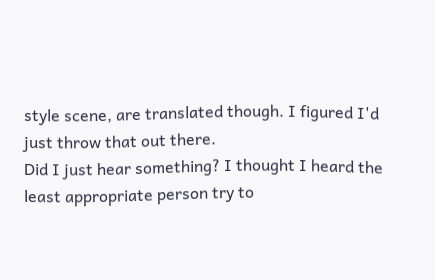style scene, are translated though. I figured I'd just throw that out there.
Did I just hear something? I thought I heard the least appropriate person try to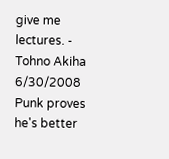give me lectures. - Tohno Akiha
6/30/2008 Punk proves he's better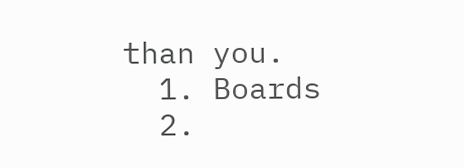than you.
  1. Boards
  2.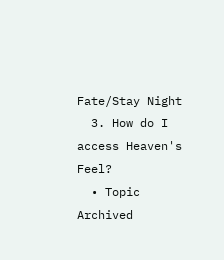Fate/Stay Night
  3. How do I access Heaven's Feel?
  • Topic Archived